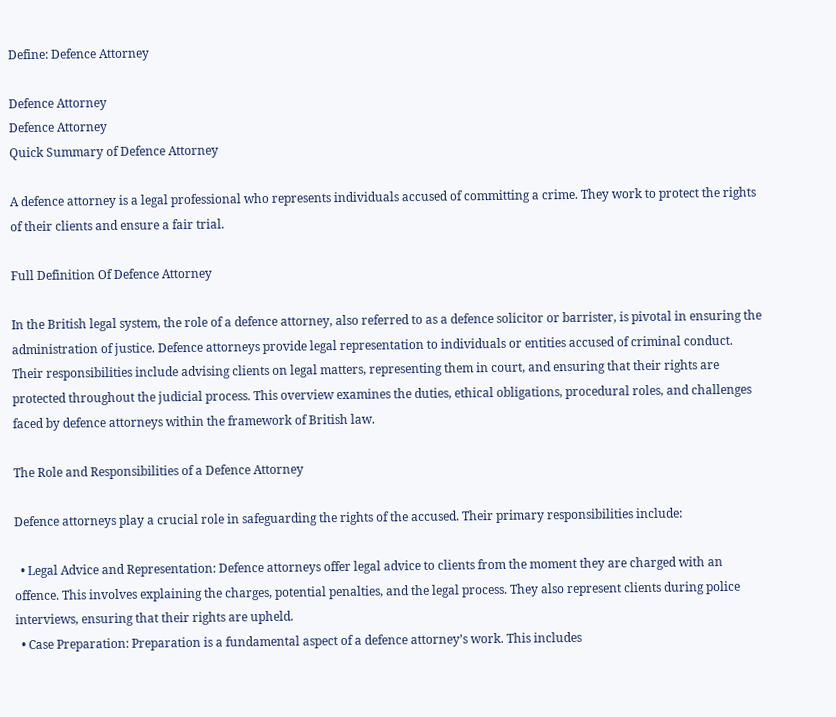Define: Defence Attorney

Defence Attorney
Defence Attorney
Quick Summary of Defence Attorney

A defence attorney is a legal professional who represents individuals accused of committing a crime. They work to protect the rights of their clients and ensure a fair trial.

Full Definition Of Defence Attorney

In the British legal system, the role of a defence attorney, also referred to as a defence solicitor or barrister, is pivotal in ensuring the administration of justice. Defence attorneys provide legal representation to individuals or entities accused of criminal conduct. Their responsibilities include advising clients on legal matters, representing them in court, and ensuring that their rights are protected throughout the judicial process. This overview examines the duties, ethical obligations, procedural roles, and challenges faced by defence attorneys within the framework of British law.

The Role and Responsibilities of a Defence Attorney

Defence attorneys play a crucial role in safeguarding the rights of the accused. Their primary responsibilities include:

  • Legal Advice and Representation: Defence attorneys offer legal advice to clients from the moment they are charged with an offence. This involves explaining the charges, potential penalties, and the legal process. They also represent clients during police interviews, ensuring that their rights are upheld.
  • Case Preparation: Preparation is a fundamental aspect of a defence attorney’s work. This includes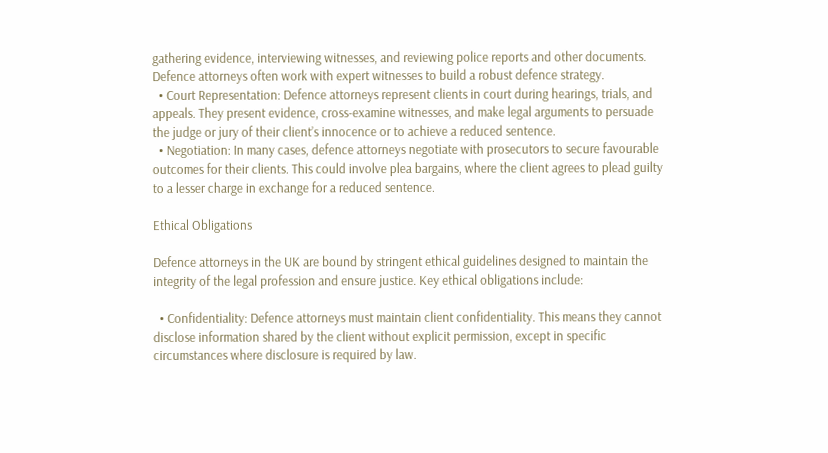gathering evidence, interviewing witnesses, and reviewing police reports and other documents. Defence attorneys often work with expert witnesses to build a robust defence strategy.
  • Court Representation: Defence attorneys represent clients in court during hearings, trials, and appeals. They present evidence, cross-examine witnesses, and make legal arguments to persuade the judge or jury of their client’s innocence or to achieve a reduced sentence.
  • Negotiation: In many cases, defence attorneys negotiate with prosecutors to secure favourable outcomes for their clients. This could involve plea bargains, where the client agrees to plead guilty to a lesser charge in exchange for a reduced sentence.

Ethical Obligations

Defence attorneys in the UK are bound by stringent ethical guidelines designed to maintain the integrity of the legal profession and ensure justice. Key ethical obligations include:

  • Confidentiality: Defence attorneys must maintain client confidentiality. This means they cannot disclose information shared by the client without explicit permission, except in specific circumstances where disclosure is required by law.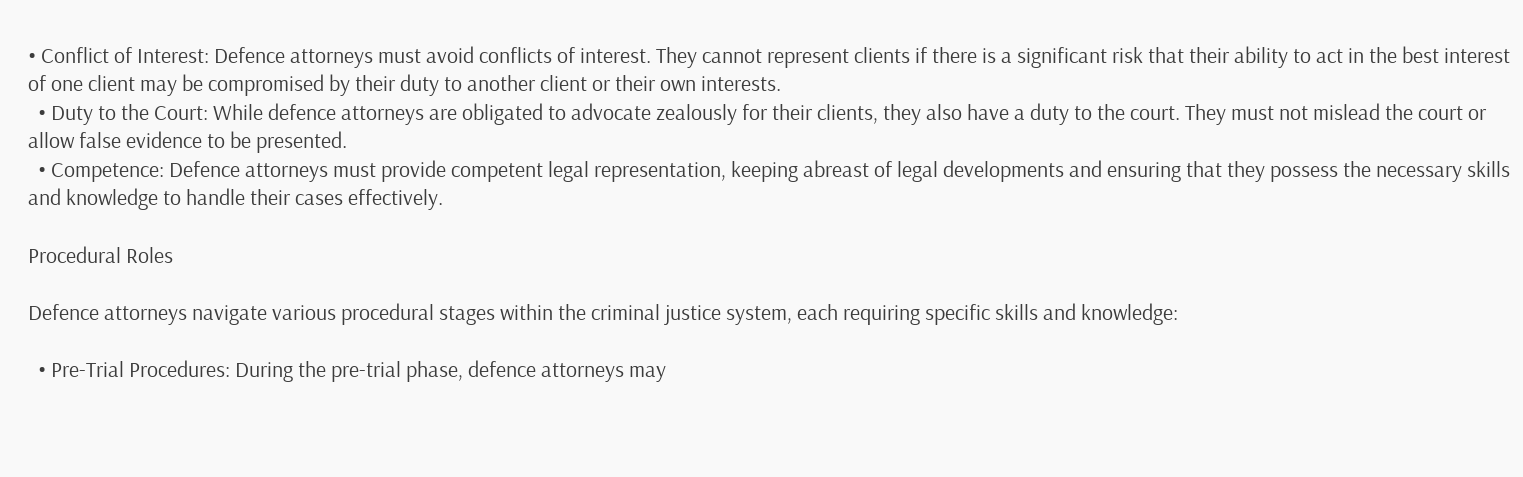• Conflict of Interest: Defence attorneys must avoid conflicts of interest. They cannot represent clients if there is a significant risk that their ability to act in the best interest of one client may be compromised by their duty to another client or their own interests.
  • Duty to the Court: While defence attorneys are obligated to advocate zealously for their clients, they also have a duty to the court. They must not mislead the court or allow false evidence to be presented.
  • Competence: Defence attorneys must provide competent legal representation, keeping abreast of legal developments and ensuring that they possess the necessary skills and knowledge to handle their cases effectively.

Procedural Roles

Defence attorneys navigate various procedural stages within the criminal justice system, each requiring specific skills and knowledge:

  • Pre-Trial Procedures: During the pre-trial phase, defence attorneys may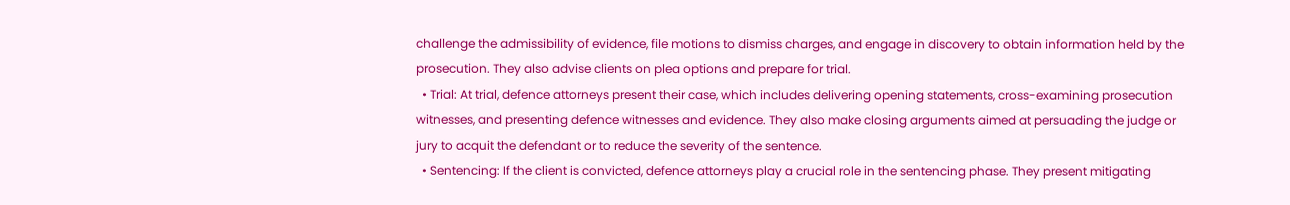challenge the admissibility of evidence, file motions to dismiss charges, and engage in discovery to obtain information held by the prosecution. They also advise clients on plea options and prepare for trial.
  • Trial: At trial, defence attorneys present their case, which includes delivering opening statements, cross-examining prosecution witnesses, and presenting defence witnesses and evidence. They also make closing arguments aimed at persuading the judge or jury to acquit the defendant or to reduce the severity of the sentence.
  • Sentencing: If the client is convicted, defence attorneys play a crucial role in the sentencing phase. They present mitigating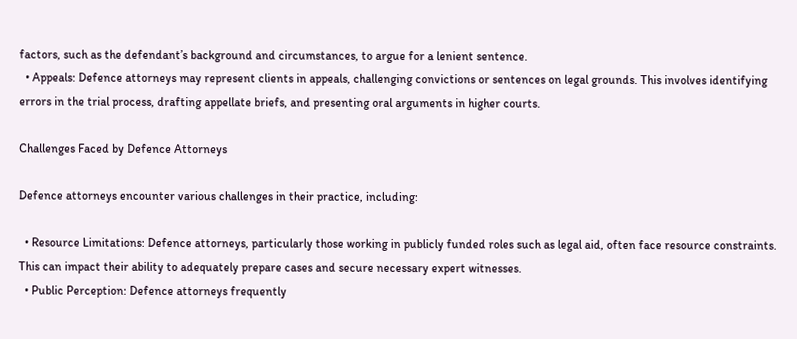factors, such as the defendant’s background and circumstances, to argue for a lenient sentence.
  • Appeals: Defence attorneys may represent clients in appeals, challenging convictions or sentences on legal grounds. This involves identifying errors in the trial process, drafting appellate briefs, and presenting oral arguments in higher courts.

Challenges Faced by Defence Attorneys

Defence attorneys encounter various challenges in their practice, including:

  • Resource Limitations: Defence attorneys, particularly those working in publicly funded roles such as legal aid, often face resource constraints. This can impact their ability to adequately prepare cases and secure necessary expert witnesses.
  • Public Perception: Defence attorneys frequently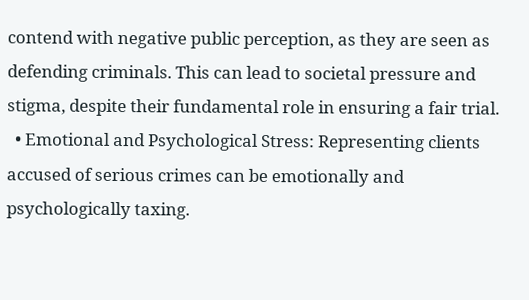contend with negative public perception, as they are seen as defending criminals. This can lead to societal pressure and stigma, despite their fundamental role in ensuring a fair trial.
  • Emotional and Psychological Stress: Representing clients accused of serious crimes can be emotionally and psychologically taxing.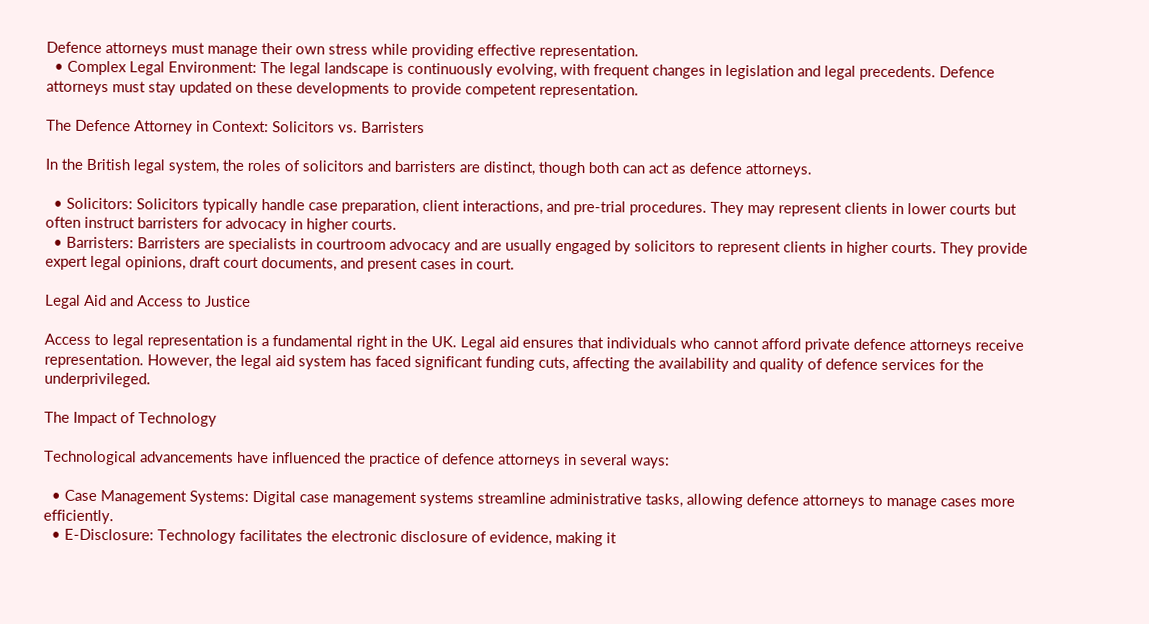Defence attorneys must manage their own stress while providing effective representation.
  • Complex Legal Environment: The legal landscape is continuously evolving, with frequent changes in legislation and legal precedents. Defence attorneys must stay updated on these developments to provide competent representation.

The Defence Attorney in Context: Solicitors vs. Barristers

In the British legal system, the roles of solicitors and barristers are distinct, though both can act as defence attorneys.

  • Solicitors: Solicitors typically handle case preparation, client interactions, and pre-trial procedures. They may represent clients in lower courts but often instruct barristers for advocacy in higher courts.
  • Barristers: Barristers are specialists in courtroom advocacy and are usually engaged by solicitors to represent clients in higher courts. They provide expert legal opinions, draft court documents, and present cases in court.

Legal Aid and Access to Justice

Access to legal representation is a fundamental right in the UK. Legal aid ensures that individuals who cannot afford private defence attorneys receive representation. However, the legal aid system has faced significant funding cuts, affecting the availability and quality of defence services for the underprivileged.

The Impact of Technology

Technological advancements have influenced the practice of defence attorneys in several ways:

  • Case Management Systems: Digital case management systems streamline administrative tasks, allowing defence attorneys to manage cases more efficiently.
  • E-Disclosure: Technology facilitates the electronic disclosure of evidence, making it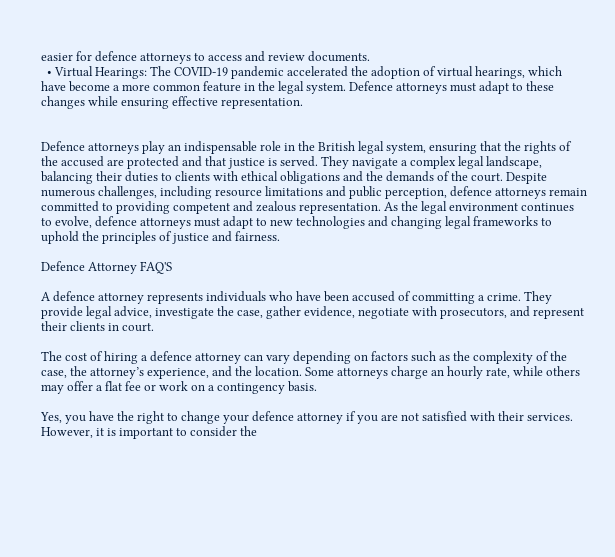easier for defence attorneys to access and review documents.
  • Virtual Hearings: The COVID-19 pandemic accelerated the adoption of virtual hearings, which have become a more common feature in the legal system. Defence attorneys must adapt to these changes while ensuring effective representation.


Defence attorneys play an indispensable role in the British legal system, ensuring that the rights of the accused are protected and that justice is served. They navigate a complex legal landscape, balancing their duties to clients with ethical obligations and the demands of the court. Despite numerous challenges, including resource limitations and public perception, defence attorneys remain committed to providing competent and zealous representation. As the legal environment continues to evolve, defence attorneys must adapt to new technologies and changing legal frameworks to uphold the principles of justice and fairness.

Defence Attorney FAQ'S

A defence attorney represents individuals who have been accused of committing a crime. They provide legal advice, investigate the case, gather evidence, negotiate with prosecutors, and represent their clients in court.

The cost of hiring a defence attorney can vary depending on factors such as the complexity of the case, the attorney’s experience, and the location. Some attorneys charge an hourly rate, while others may offer a flat fee or work on a contingency basis.

Yes, you have the right to change your defence attorney if you are not satisfied with their services. However, it is important to consider the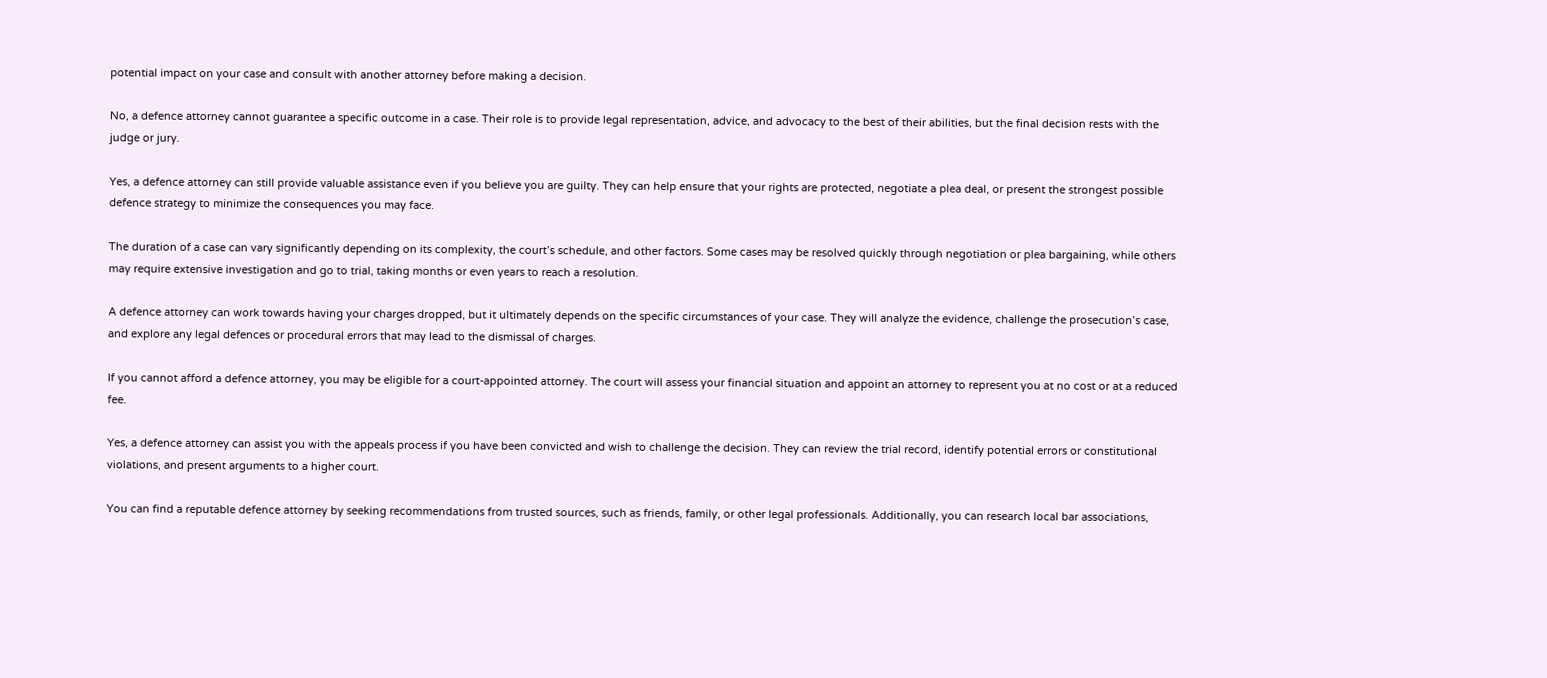potential impact on your case and consult with another attorney before making a decision.

No, a defence attorney cannot guarantee a specific outcome in a case. Their role is to provide legal representation, advice, and advocacy to the best of their abilities, but the final decision rests with the judge or jury.

Yes, a defence attorney can still provide valuable assistance even if you believe you are guilty. They can help ensure that your rights are protected, negotiate a plea deal, or present the strongest possible defence strategy to minimize the consequences you may face.

The duration of a case can vary significantly depending on its complexity, the court’s schedule, and other factors. Some cases may be resolved quickly through negotiation or plea bargaining, while others may require extensive investigation and go to trial, taking months or even years to reach a resolution.

A defence attorney can work towards having your charges dropped, but it ultimately depends on the specific circumstances of your case. They will analyze the evidence, challenge the prosecution’s case, and explore any legal defences or procedural errors that may lead to the dismissal of charges.

If you cannot afford a defence attorney, you may be eligible for a court-appointed attorney. The court will assess your financial situation and appoint an attorney to represent you at no cost or at a reduced fee.

Yes, a defence attorney can assist you with the appeals process if you have been convicted and wish to challenge the decision. They can review the trial record, identify potential errors or constitutional violations, and present arguments to a higher court.

You can find a reputable defence attorney by seeking recommendations from trusted sources, such as friends, family, or other legal professionals. Additionally, you can research local bar associations,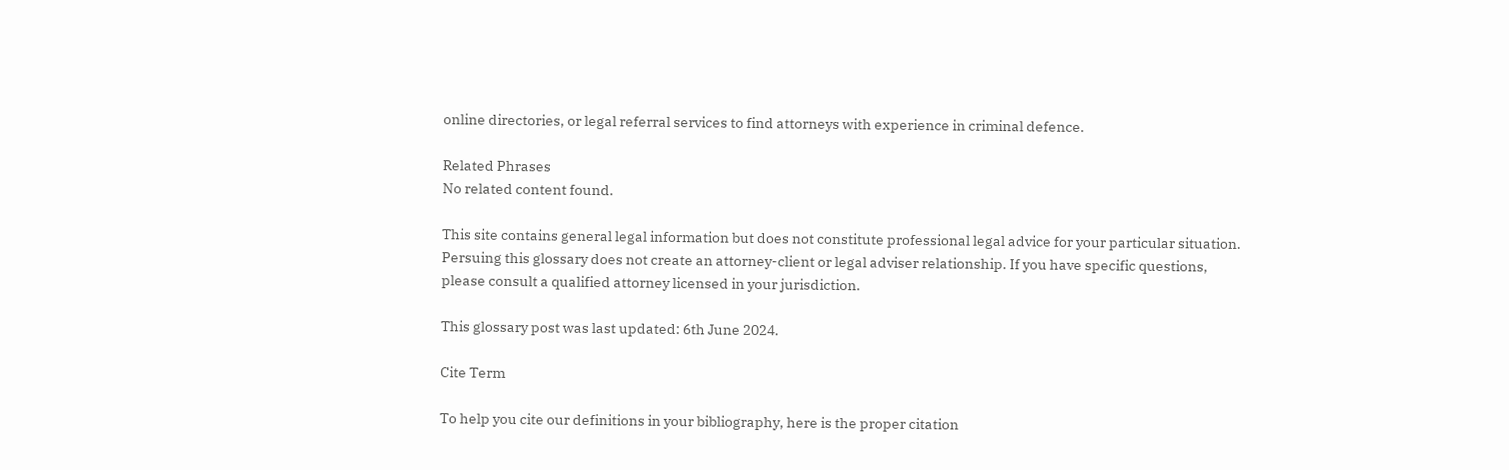online directories, or legal referral services to find attorneys with experience in criminal defence.

Related Phrases
No related content found.

This site contains general legal information but does not constitute professional legal advice for your particular situation. Persuing this glossary does not create an attorney-client or legal adviser relationship. If you have specific questions, please consult a qualified attorney licensed in your jurisdiction.

This glossary post was last updated: 6th June 2024.

Cite Term

To help you cite our definitions in your bibliography, here is the proper citation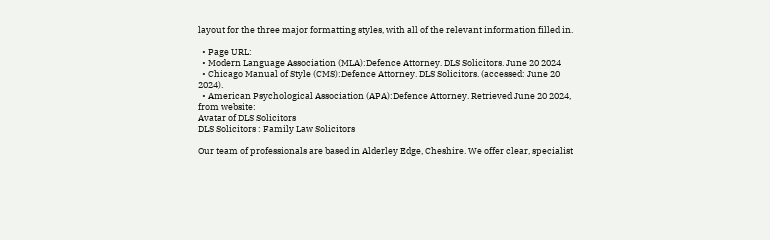layout for the three major formatting styles, with all of the relevant information filled in.

  • Page URL:
  • Modern Language Association (MLA):Defence Attorney. DLS Solicitors. June 20 2024
  • Chicago Manual of Style (CMS):Defence Attorney. DLS Solicitors. (accessed: June 20 2024).
  • American Psychological Association (APA):Defence Attorney. Retrieved June 20 2024, from website:
Avatar of DLS Solicitors
DLS Solicitors : Family Law Solicitors

Our team of professionals are based in Alderley Edge, Cheshire. We offer clear, specialist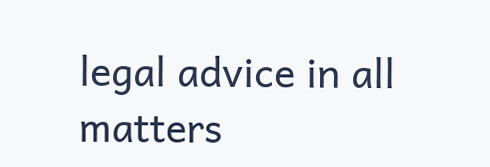legal advice in all matters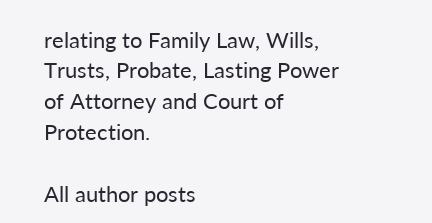relating to Family Law, Wills, Trusts, Probate, Lasting Power of Attorney and Court of Protection.

All author posts